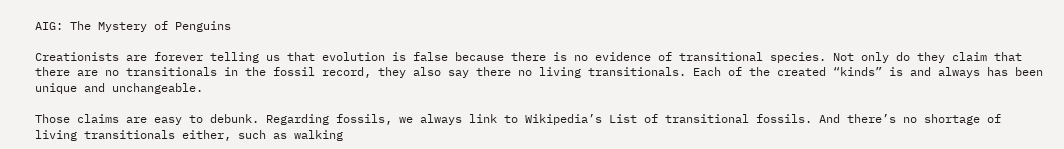AIG: The Mystery of Penguins

Creationists are forever telling us that evolution is false because there is no evidence of transitional species. Not only do they claim that there are no transitionals in the fossil record, they also say there no living transitionals. Each of the created “kinds” is and always has been unique and unchangeable.

Those claims are easy to debunk. Regarding fossils, we always link to Wikipedia’s List of transitional fossils. And there’s no shortage of living transitionals either, such as walking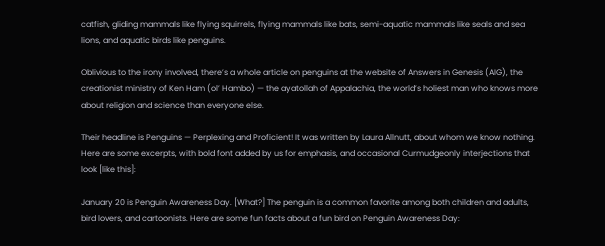catfish, gliding mammals like flying squirrels, flying mammals like bats, semi-aquatic mammals like seals and sea lions, and aquatic birds like penguins.

Oblivious to the irony involved, there’s a whole article on penguins at the website of Answers in Genesis (AIG), the creationist ministry of Ken Ham (ol’ Hambo) — the ayatollah of Appalachia, the world’s holiest man who knows more about religion and science than everyone else.

Their headline is Penguins — Perplexing and Proficient! It was written by Laura Allnutt, about whom we know nothing. Here are some excerpts, with bold font added by us for emphasis, and occasional Curmudgeonly interjections that look [like this]:

January 20 is Penguin Awareness Day. [What?] The penguin is a common favorite among both children and adults, bird lovers, and cartoonists. Here are some fun facts about a fun bird on Penguin Awareness Day: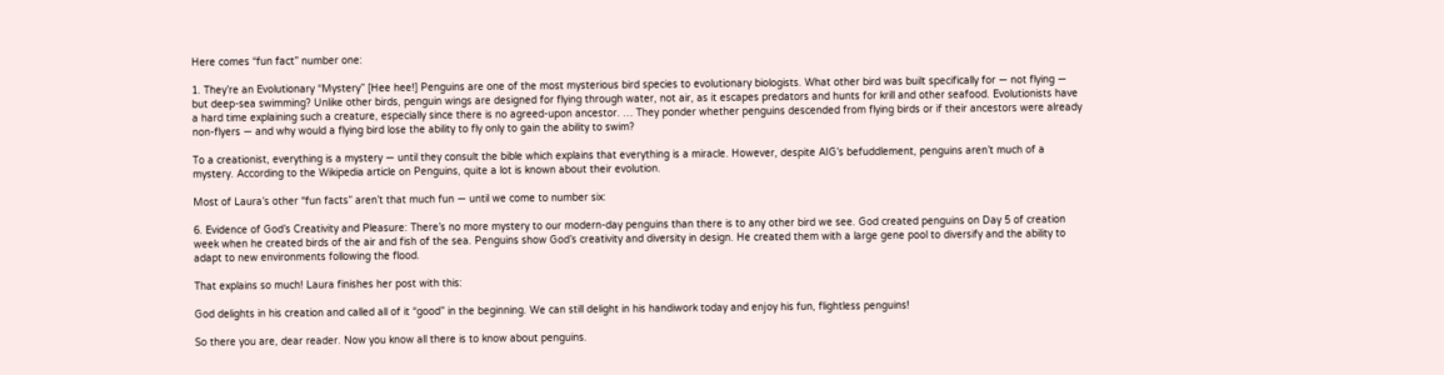Here comes “fun fact” number one:

1. They’re an Evolutionary “Mystery” [Hee hee!] Penguins are one of the most mysterious bird species to evolutionary biologists. What other bird was built specifically for — not flying — but deep-sea swimming? Unlike other birds, penguin wings are designed for flying through water, not air, as it escapes predators and hunts for krill and other seafood. Evolutionists have a hard time explaining such a creature, especially since there is no agreed-upon ancestor. … They ponder whether penguins descended from flying birds or if their ancestors were already non-flyers — and why would a flying bird lose the ability to fly only to gain the ability to swim?

To a creationist, everything is a mystery — until they consult the bible which explains that everything is a miracle. However, despite AIG’s befuddlement, penguins aren’t much of a mystery. According to the Wikipedia article on Penguins, quite a lot is known about their evolution.

Most of Laura’s other “fun facts” aren’t that much fun — until we come to number six:

6. Evidence of God’s Creativity and Pleasure: There’s no more mystery to our modern-day penguins than there is to any other bird we see. God created penguins on Day 5 of creation week when he created birds of the air and fish of the sea. Penguins show God’s creativity and diversity in design. He created them with a large gene pool to diversify and the ability to adapt to new environments following the flood.

That explains so much! Laura finishes her post with this:

God delights in his creation and called all of it “good” in the beginning. We can still delight in his handiwork today and enjoy his fun, flightless penguins!

So there you are, dear reader. Now you know all there is to know about penguins.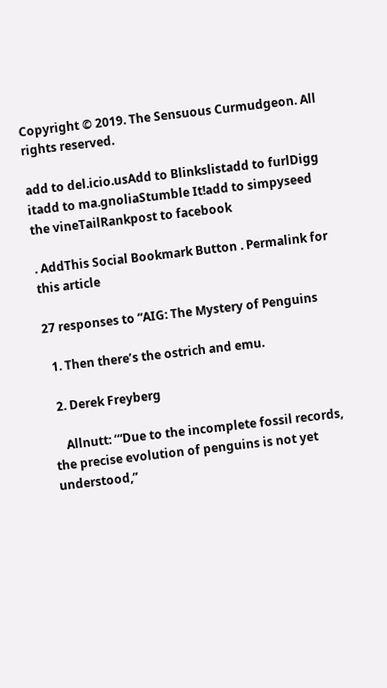Copyright © 2019. The Sensuous Curmudgeon. All rights reserved.

add to del.icio.usAdd to Blinkslistadd to furlDigg itadd to ma.gnoliaStumble It!add to simpyseed the vineTailRankpost to facebook

. AddThis Social Bookmark Button . Permalink for this article

27 responses to “AIG: The Mystery of Penguins

  1. Then there’s the ostrich and emu.

  2. Derek Freyberg

    Allnutt: ‘“Due to the incomplete fossil records, the precise evolution of penguins is not yet understood,”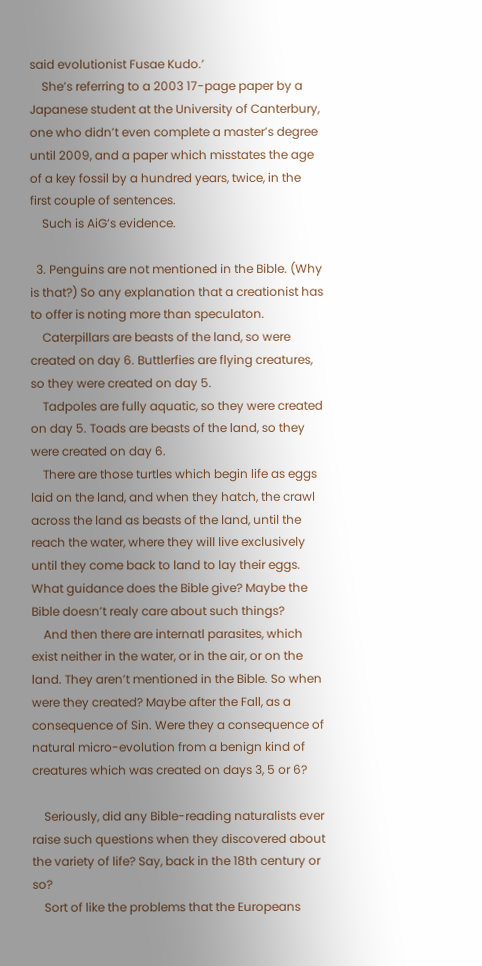said evolutionist Fusae Kudo.’
    She’s referring to a 2003 17-page paper by a Japanese student at the University of Canterbury, one who didn’t even complete a master’s degree until 2009, and a paper which misstates the age of a key fossil by a hundred years, twice, in the first couple of sentences.
    Such is AiG’s evidence.

  3. Penguins are not mentioned in the Bible. (Why is that?) So any explanation that a creationist has to offer is noting more than speculaton.
    Caterpillars are beasts of the land, so were created on day 6. Buttlerfies are flying creatures, so they were created on day 5.
    Tadpoles are fully aquatic, so they were created on day 5. Toads are beasts of the land, so they were created on day 6.
    There are those turtles which begin life as eggs laid on the land, and when they hatch, the crawl across the land as beasts of the land, until the reach the water, where they will live exclusively until they come back to land to lay their eggs. What guidance does the Bible give? Maybe the Bible doesn’t realy care about such things?
    And then there are internatl parasites, which exist neither in the water, or in the air, or on the land. They aren’t mentioned in the Bible. So when were they created? Maybe after the Fall, as a consequence of Sin. Were they a consequence of natural micro-evolution from a benign kind of creatures which was created on days 3, 5 or 6?

    Seriously, did any Bible-reading naturalists ever raise such questions when they discovered about the variety of life? Say, back in the 18th century or so?
    Sort of like the problems that the Europeans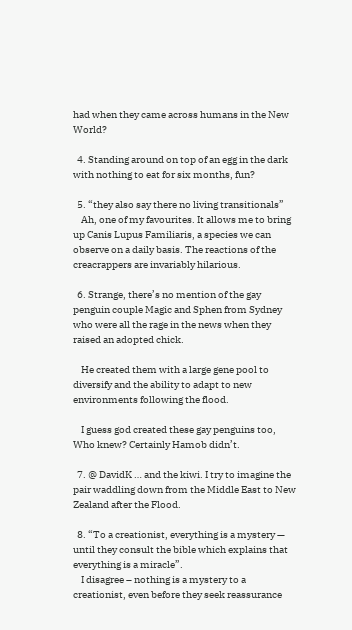had when they came across humans in the New World?

  4. Standing around on top of an egg in the dark with nothing to eat for six months, fun?

  5. “they also say there no living transitionals”
    Ah, one of my favourites. It allows me to bring up Canis Lupus Familiaris, a species we can observe on a daily basis. The reactions of the creacrappers are invariably hilarious.

  6. Strange, there’s no mention of the gay penguin couple Magic and Sphen from Sydney who were all the rage in the news when they raised an adopted chick.

    He created them with a large gene pool to diversify and the ability to adapt to new environments following the flood.

    I guess god created these gay penguins too, Who knew? Certainly Hamob didn’t.

  7. @ DavidK … and the kiwi. I try to imagine the pair waddling down from the Middle East to New Zealand after the Flood.

  8. “To a creationist, everything is a mystery — until they consult the bible which explains that everything is a miracle”.
    I disagree – nothing is a mystery to a creationist, even before they seek reassurance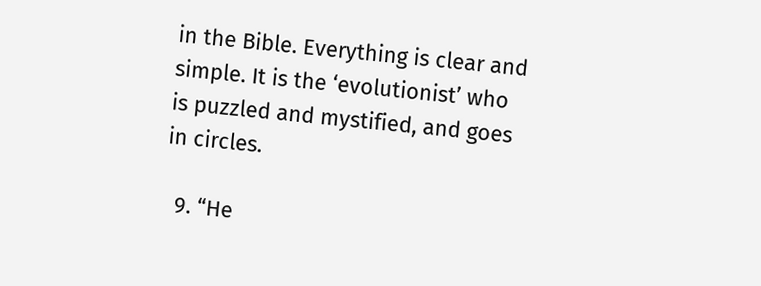in the Bible. Everything is clear and simple. It is the ‘evolutionist’ who is puzzled and mystified, and goes in circles.

  9. “He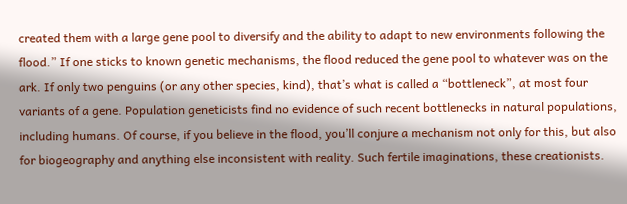created them with a large gene pool to diversify and the ability to adapt to new environments following the flood.” If one sticks to known genetic mechanisms, the flood reduced the gene pool to whatever was on the ark. If only two penguins (or any other species, kind), that’s what is called a “bottleneck”, at most four variants of a gene. Population geneticists find no evidence of such recent bottlenecks in natural populations, including humans. Of course, if you believe in the flood, you’ll conjure a mechanism not only for this, but also for biogeography and anything else inconsistent with reality. Such fertile imaginations, these creationists.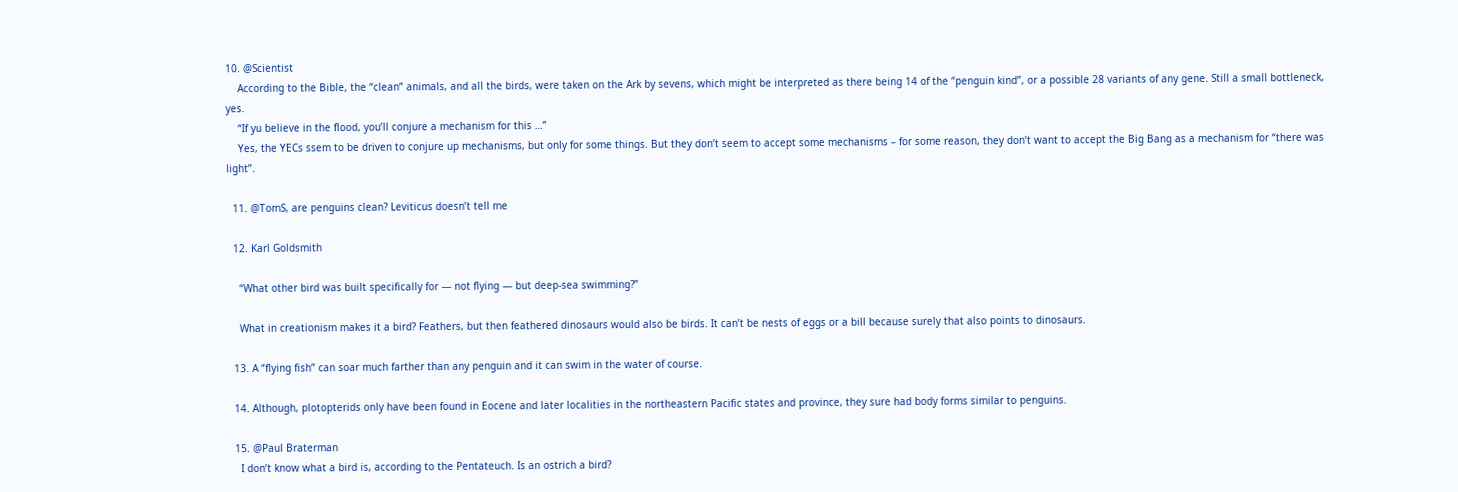10. @Scientist
    According to the Bible, the “clean” animals, and all the birds, were taken on the Ark by sevens, which might be interpreted as there being 14 of the “penguin kind”, or a possible 28 variants of any gene. Still a small bottleneck, yes.
    “If yu believe in the flood, you’ll conjure a mechanism for this …”
    Yes, the YECs ssem to be driven to conjure up mechanisms, but only for some things. But they don’t seem to accept some mechanisms – for some reason, they don’t want to accept the Big Bang as a mechanism for “there was light”.

  11. @TomS, are penguins clean? Leviticus doesn’t tell me

  12. Karl Goldsmith

    “What other bird was built specifically for — not flying — but deep-sea swimming?”

    What in creationism makes it a bird? Feathers, but then feathered dinosaurs would also be birds. It can’t be nests of eggs or a bill because surely that also points to dinosaurs.

  13. A “flying fish” can soar much farther than any penguin and it can swim in the water of course.

  14. Although, plotopterids only have been found in Eocene and later localities in the northeastern Pacific states and province, they sure had body forms similar to penguins.

  15. @Paul Braterman
    I don’t know what a bird is, according to the Pentateuch. Is an ostrich a bird?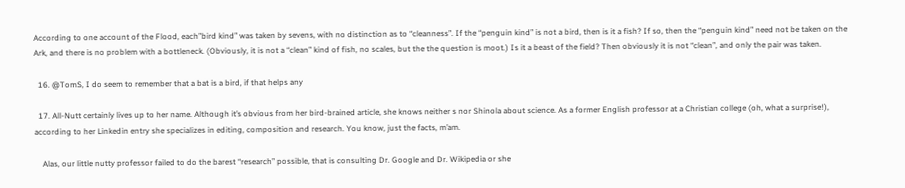According to one account of the Flood, each”bird kind” was taken by sevens, with no distinction as to “cleanness”. If the “penguin kind” is not a bird, then is it a fish? If so, then the “penguin kind” need not be taken on the Ark, and there is no problem with a bottleneck. (Obviously, it is not a “clean” kind of fish, no scales, but the the question is moot.) Is it a beast of the field? Then obviously it is not “clean”, and only the pair was taken.

  16. @TomS, I do seem to remember that a bat is a bird, if that helps any

  17. All-Nutt certainly lives up to her name. Although it’s obvious from her bird-brained article, she knows neither s nor Shinola about science. As a former English professor at a Christian college (oh, what a surprise!), according to her Linkedin entry she specializes in editing, composition and research. You know, just the facts, m’am.

    Alas, our little nutty professor failed to do the barest “research” possible, that is consulting Dr. Google and Dr. Wikipedia or she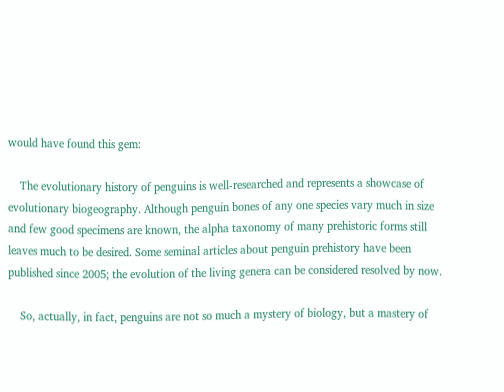would have found this gem:

    The evolutionary history of penguins is well-researched and represents a showcase of evolutionary biogeography. Although penguin bones of any one species vary much in size and few good specimens are known, the alpha taxonomy of many prehistoric forms still leaves much to be desired. Some seminal articles about penguin prehistory have been published since 2005; the evolution of the living genera can be considered resolved by now.

    So, actually, in fact, penguins are not so much a mystery of biology, but a mastery of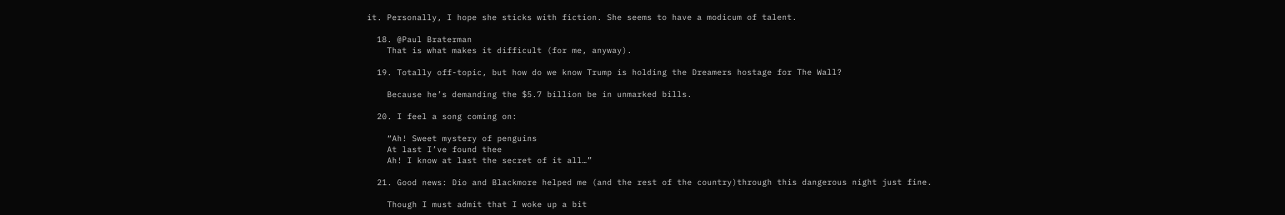it. Personally, I hope she sticks with fiction. She seems to have a modicum of talent.

  18. @Paul Braterman
    That is what makes it difficult (for me, anyway).

  19. Totally off-topic, but how do we know Trump is holding the Dreamers hostage for The Wall?

    Because he’s demanding the $5.7 billion be in unmarked bills.

  20. I feel a song coming on:

    “Ah! Sweet mystery of penguins
    At last I’ve found thee
    Ah! I know at last the secret of it all…”

  21. Good news: Dio and Blackmore helped me (and the rest of the country)through this dangerous night just fine.

    Though I must admit that I woke up a bit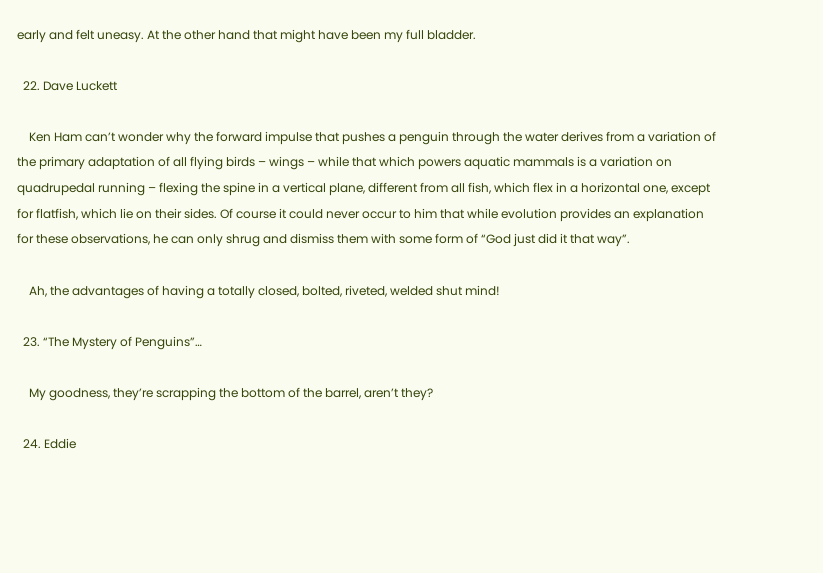early and felt uneasy. At the other hand that might have been my full bladder.

  22. Dave Luckett

    Ken Ham can’t wonder why the forward impulse that pushes a penguin through the water derives from a variation of the primary adaptation of all flying birds – wings – while that which powers aquatic mammals is a variation on quadrupedal running – flexing the spine in a vertical plane, different from all fish, which flex in a horizontal one, except for flatfish, which lie on their sides. Of course it could never occur to him that while evolution provides an explanation for these observations, he can only shrug and dismiss them with some form of “God just did it that way”.

    Ah, the advantages of having a totally closed, bolted, riveted, welded shut mind!

  23. “The Mystery of Penguins”…

    My goodness, they’re scrapping the bottom of the barrel, aren’t they?

  24. Eddie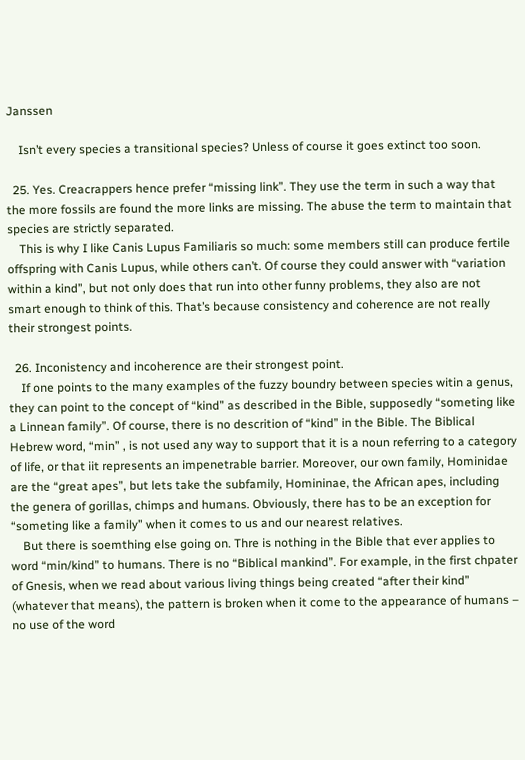Janssen

    Isn’t every species a transitional species? Unless of course it goes extinct too soon.

  25. Yes. Creacrappers hence prefer “missing link”. They use the term in such a way that the more fossils are found the more links are missing. The abuse the term to maintain that species are strictly separated.
    This is why I like Canis Lupus Familiaris so much: some members still can produce fertile offspring with Canis Lupus, while others can’t. Of course they could answer with “variation within a kind”, but not only does that run into other funny problems, they also are not smart enough to think of this. That’s because consistency and coherence are not really their strongest points.

  26. Inconistency and incoherence are their strongest point.
    If one points to the many examples of the fuzzy boundry between species witin a genus, they can point to the concept of “kind” as described in the Bible, supposedly “someting like a Linnean family”. Of course, there is no descrition of “kind” in the Bible. The Biblical Hebrew word, “min” , is not used any way to support that it is a noun referring to a category of life, or that iit represents an impenetrable barrier. Moreover, our own family, Hominidae are the “great apes”, but lets take the subfamily, Homininae, the African apes, including the genera of gorillas, chimps and humans. Obviously, there has to be an exception for “someting like a family” when it comes to us and our nearest relatives.
    But there is soemthing else going on. Thre is nothing in the Bible that ever applies to word “min/kind” to humans. There is no “Biblical mankind”. For example, in the first chpater of Gnesis, when we read about various living things being created “after their kind” (whatever that means), the pattern is broken when it come to the appearance of humans – no use of the word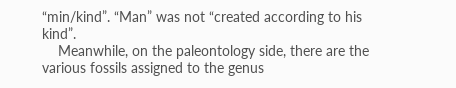“min/kind”. “Man” was not “created according to his kind”.
    Meanwhile, on the paleontology side, there are the various fossils assigned to the genus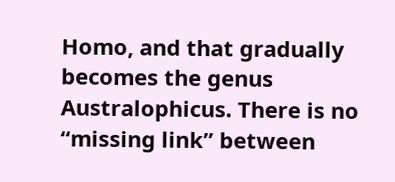Homo, and that gradually becomes the genus Australophicus. There is no “missing link” between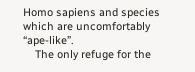Homo sapiens and species which are uncomfortably “ape-like”.
    The only refuge for the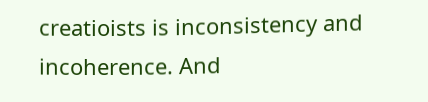creatioists is inconsistency and incoherence. And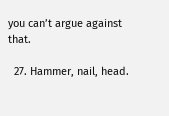you can’t argue against that.

  27. Hammer, nail, head.